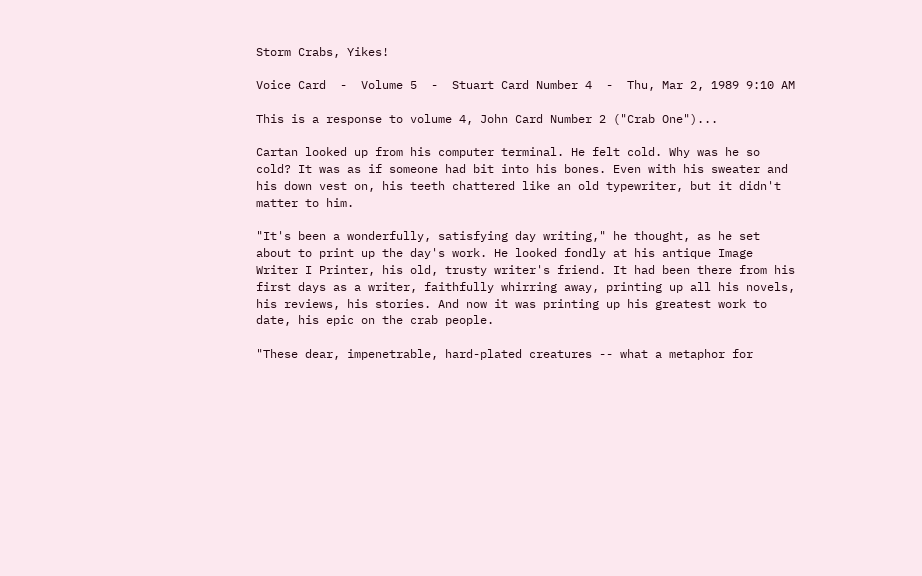Storm Crabs, Yikes!

Voice Card  -  Volume 5  -  Stuart Card Number 4  -  Thu, Mar 2, 1989 9:10 AM

This is a response to volume 4, John Card Number 2 ("Crab One")...

Cartan looked up from his computer terminal. He felt cold. Why was he so cold? It was as if someone had bit into his bones. Even with his sweater and his down vest on, his teeth chattered like an old typewriter, but it didn't matter to him.

"It's been a wonderfully, satisfying day writing," he thought, as he set about to print up the day's work. He looked fondly at his antique Image Writer I Printer, his old, trusty writer's friend. It had been there from his first days as a writer, faithfully whirring away, printing up all his novels, his reviews, his stories. And now it was printing up his greatest work to date, his epic on the crab people.

"These dear, impenetrable, hard-plated creatures -- what a metaphor for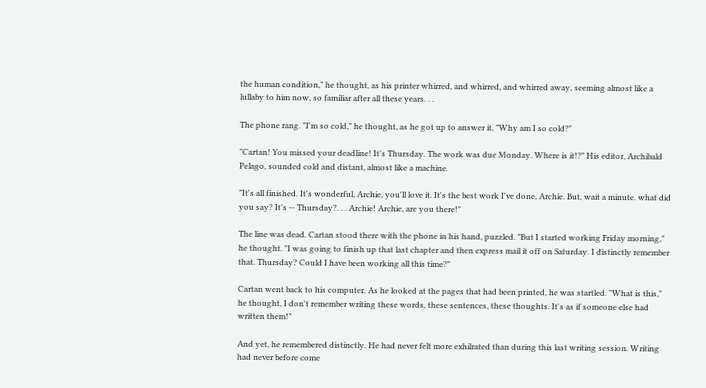the human condition," he thought, as his printer whirred, and whirred, and whirred away, seeming almost like a lullaby to him now, so familiar after all these years. . .

The phone rang. "I'm so cold," he thought, as he got up to answer it, "Why am I so cold?"

"Cartan! You missed your deadline! It's Thursday. The work was due Monday. Where is it!?" His editor, Archibald Pelago, sounded cold and distant, almost like a machine.

"It's all finished. It's wonderful, Archie, you'll love it. It's the best work I've done, Archie. But, wait a minute. what did you say? It's -- Thursday?. . . Archie! Archie, are you there!"

The line was dead. Cartan stood there with the phone in his hand, puzzled. "But I started working Friday morning," he thought. "I was going to finish up that last chapter and then express mail it off on Saturday. I distinctly remember that. Thursday? Could I have been working all this time?"

Cartan went back to his computer. As he looked at the pages that had been printed, he was startled. "What is this," he thought, I don't remember writing these words, these sentences, these thoughts. It's as if someone else had written them!"

And yet, he remembered distinctly. He had never felt more exhilrated than during this last writing session. Writing had never before come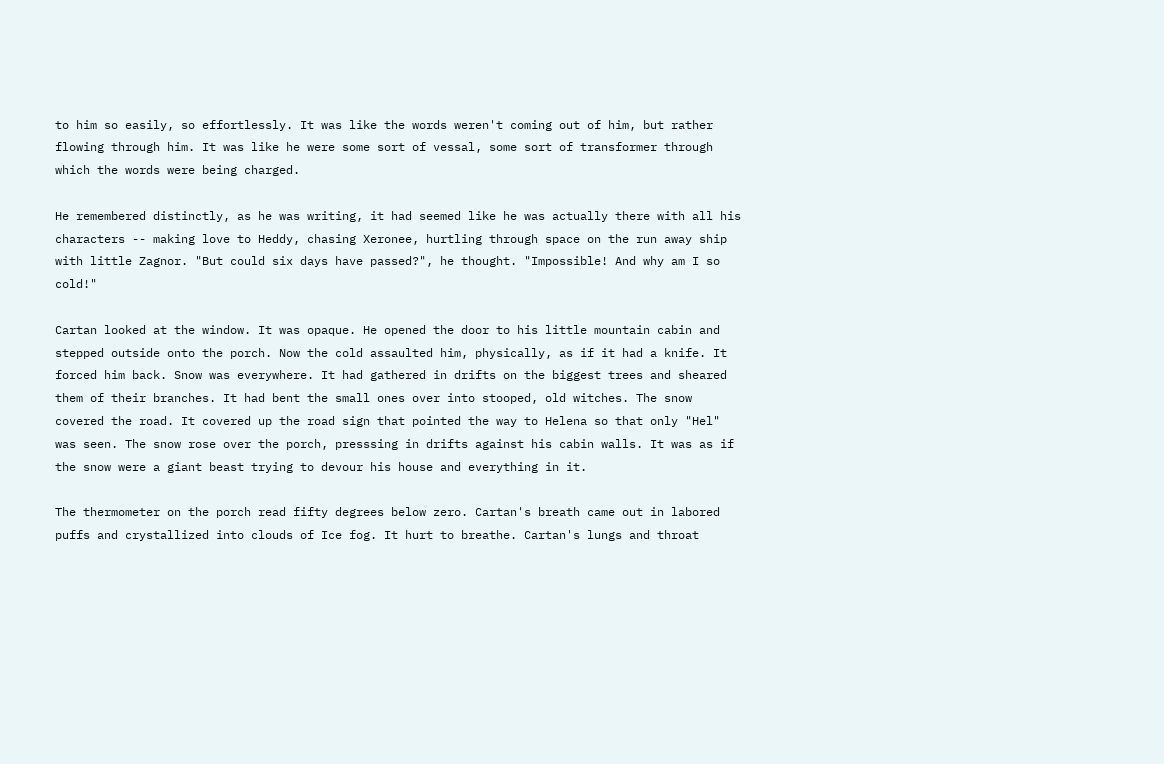to him so easily, so effortlessly. It was like the words weren't coming out of him, but rather flowing through him. It was like he were some sort of vessal, some sort of transformer through which the words were being charged.

He remembered distinctly, as he was writing, it had seemed like he was actually there with all his characters -- making love to Heddy, chasing Xeronee, hurtling through space on the run away ship with little Zagnor. "But could six days have passed?", he thought. "Impossible! And why am I so cold!"

Cartan looked at the window. It was opaque. He opened the door to his little mountain cabin and stepped outside onto the porch. Now the cold assaulted him, physically, as if it had a knife. It forced him back. Snow was everywhere. It had gathered in drifts on the biggest trees and sheared them of their branches. It had bent the small ones over into stooped, old witches. The snow covered the road. It covered up the road sign that pointed the way to Helena so that only "Hel" was seen. The snow rose over the porch, presssing in drifts against his cabin walls. It was as if the snow were a giant beast trying to devour his house and everything in it.

The thermometer on the porch read fifty degrees below zero. Cartan's breath came out in labored puffs and crystallized into clouds of Ice fog. It hurt to breathe. Cartan's lungs and throat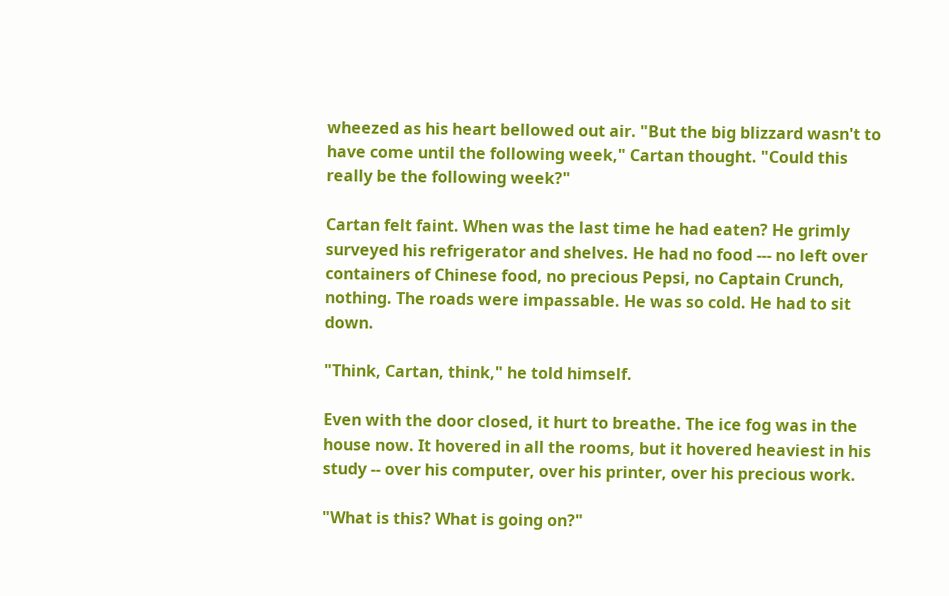wheezed as his heart bellowed out air. "But the big blizzard wasn't to have come until the following week," Cartan thought. "Could this really be the following week?"

Cartan felt faint. When was the last time he had eaten? He grimly surveyed his refrigerator and shelves. He had no food --- no left over containers of Chinese food, no precious Pepsi, no Captain Crunch, nothing. The roads were impassable. He was so cold. He had to sit down.

"Think, Cartan, think," he told himself.

Even with the door closed, it hurt to breathe. The ice fog was in the house now. It hovered in all the rooms, but it hovered heaviest in his study -- over his computer, over his printer, over his precious work.

"What is this? What is going on?"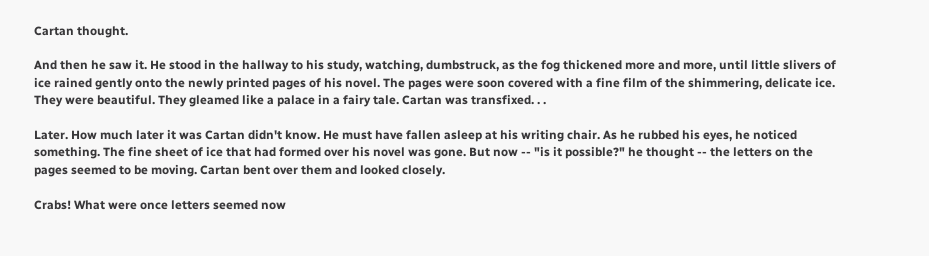Cartan thought.

And then he saw it. He stood in the hallway to his study, watching, dumbstruck, as the fog thickened more and more, until little slivers of ice rained gently onto the newly printed pages of his novel. The pages were soon covered with a fine film of the shimmering, delicate ice. They were beautiful. They gleamed like a palace in a fairy tale. Cartan was transfixed. . .

Later. How much later it was Cartan didn't know. He must have fallen asleep at his writing chair. As he rubbed his eyes, he noticed something. The fine sheet of ice that had formed over his novel was gone. But now -- "is it possible?" he thought -- the letters on the pages seemed to be moving. Cartan bent over them and looked closely.

Crabs! What were once letters seemed now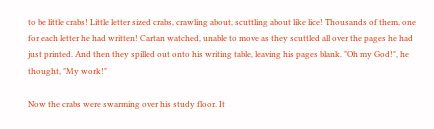to be little crabs! Little letter sized crabs, crawling about, scuttling about like lice! Thousands of them, one for each letter he had written! Cartan watched, unable to move as they scuttled all over the pages he had just printed. And then they spilled out onto his writing table, leaving his pages blank. "Oh my God!", he thought, "My work!"

Now the crabs were swarming over his study floor. It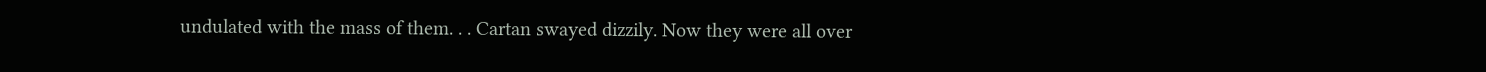undulated with the mass of them. . . Cartan swayed dizzily. Now they were all over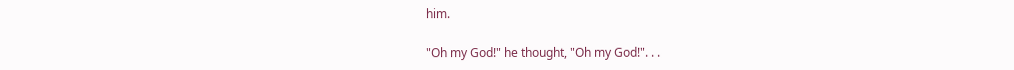him.

"Oh my God!" he thought, "Oh my God!". . .